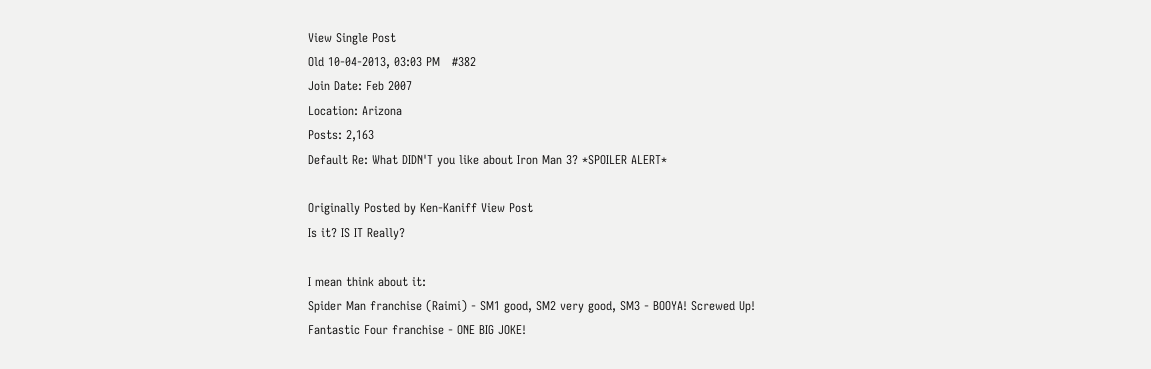View Single Post
Old 10-04-2013, 03:03 PM   #382
Join Date: Feb 2007
Location: Arizona
Posts: 2,163
Default Re: What DIDN'T you like about Iron Man 3? *SPOILER ALERT*

Originally Posted by Ken-Kaniff View Post
Is it? IS IT Really?

I mean think about it:
Spider Man franchise (Raimi) - SM1 good, SM2 very good, SM3 - BOOYA! Screwed Up!
Fantastic Four franchise - ONE BIG JOKE!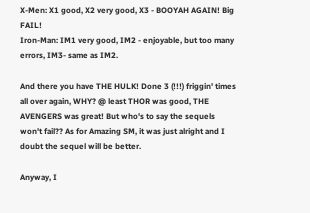X-Men: X1 good, X2 very good, X3 - BOOYAH AGAIN! Big FAIL!
Iron-Man: IM1 very good, IM2 - enjoyable, but too many errors, IM3- same as IM2.

And there you have THE HULK! Done 3 (!!!) friggin' times all over again, WHY? @ least THOR was good, THE AVENGERS was great! But who's to say the sequels won't fail?? As for Amazing SM, it was just alright and I doubt the sequel will be better.

Anyway, I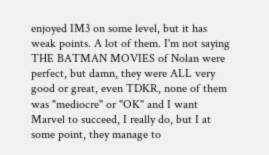enjoyed IM3 on some level, but it has weak points. A lot of them. I'm not saying THE BATMAN MOVIES of Nolan were perfect, but damn, they were ALL very good or great, even TDKR, none of them was "mediocre" or "OK" and I want Marvel to succeed, I really do, but I at some point, they manage to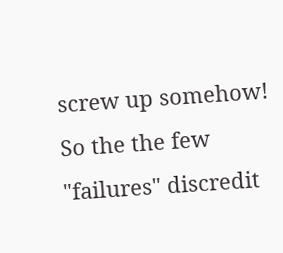screw up somehow!
So the the few "failures" discredit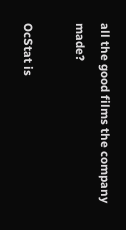all the good films the company made?

OcStat is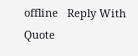offline   Reply With Quote